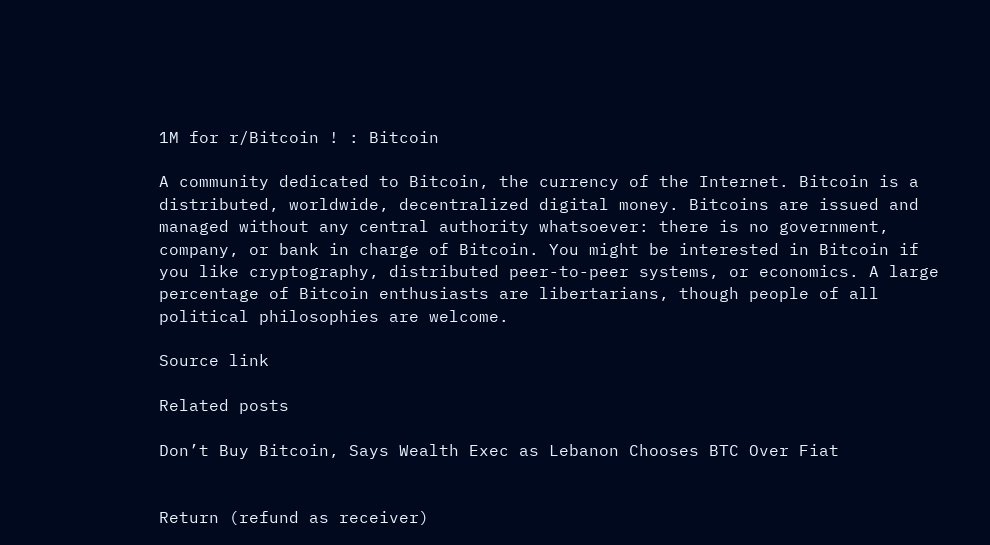1M for r/Bitcoin ! : Bitcoin

A community dedicated to Bitcoin, the currency of the Internet. Bitcoin is a distributed, worldwide, decentralized digital money. Bitcoins are issued and managed without any central authority whatsoever: there is no government, company, or bank in charge of Bitcoin. You might be interested in Bitcoin if you like cryptography, distributed peer-to-peer systems, or economics. A large percentage of Bitcoin enthusiasts are libertarians, though people of all political philosophies are welcome.

Source link

Related posts

Don’t Buy Bitcoin, Says Wealth Exec as Lebanon Chooses BTC Over Fiat


Return (refund as receiver)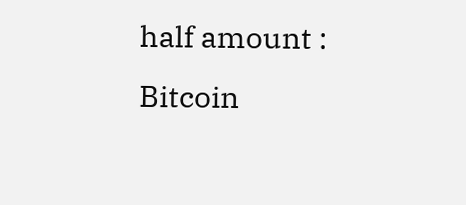half amount : Bitcoin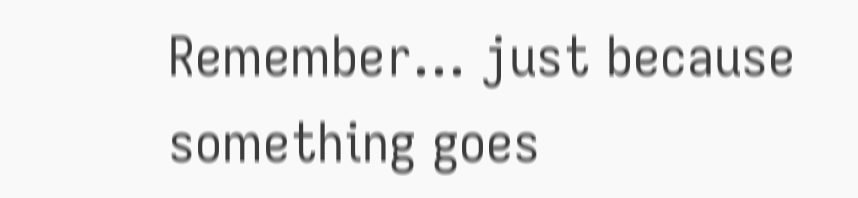Remember… just because something goes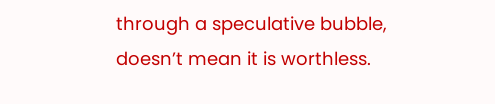through a speculative bubble, doesn’t mean it is worthless.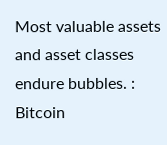Most valuable assets and asset classes endure bubbles. : Bitcoin